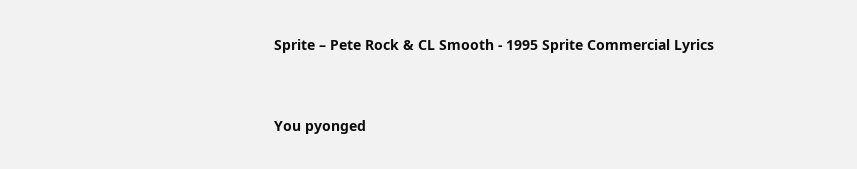Sprite – Pete Rock & CL Smooth - 1995 Sprite Commercial Lyrics


You pyonged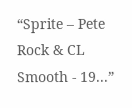“Sprite – Pete Rock & CL Smooth - 19...”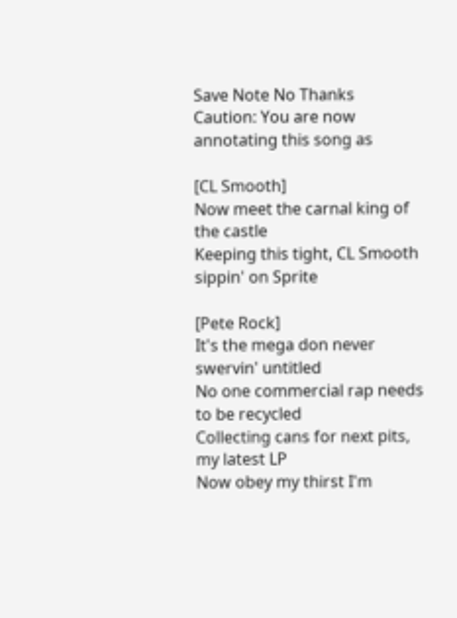Save Note No Thanks
Caution: You are now annotating this song as

[CL Smooth]
Now meet the carnal king of the castle
Keeping this tight, CL Smooth sippin' on Sprite

[Pete Rock]
It's the mega don never swervin' untitled
No one commercial rap needs to be recycled
Collecting cans for next pits, my latest LP
Now obey my thirst I'm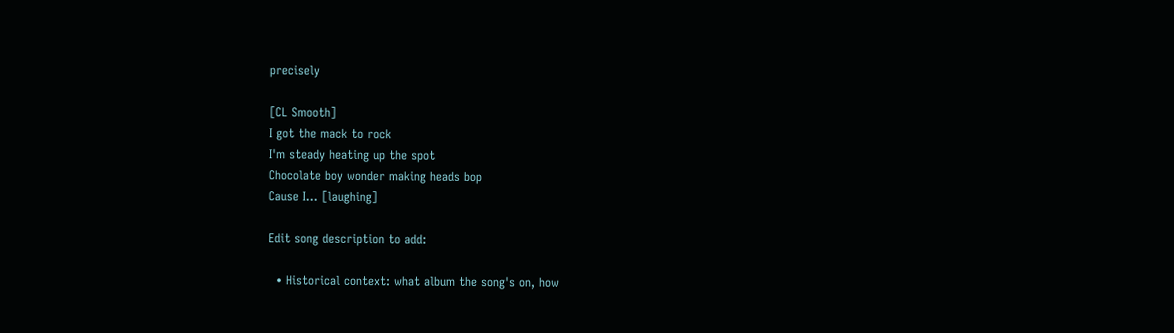precisely

[CL Smooth]
I got the mack to rock
I'm steady heating up the spot
Chocolate boy wonder making heads bop
Cause I... [laughing]

Edit song description to add:

  • Historical context: what album the song's on, how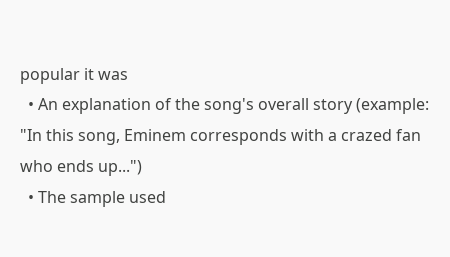popular it was
  • An explanation of the song's overall story (example: "In this song, Eminem corresponds with a crazed fan who ends up...")
  • The sample used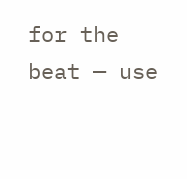for the beat — use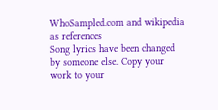WhoSampled.com and wikipedia as references
Song lyrics have been changed by someone else. Copy your work to your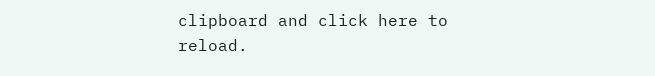clipboard and click here to reload.